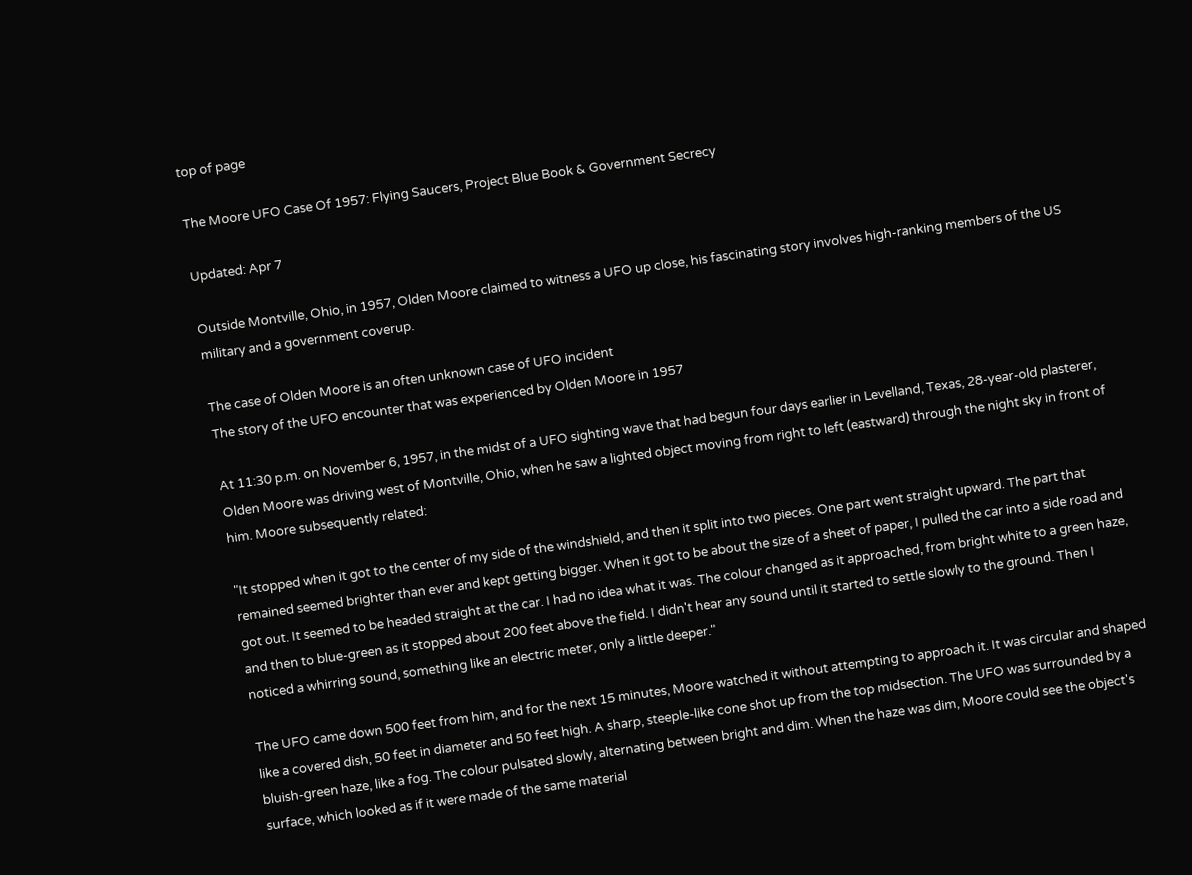top of page

The Moore UFO Case Of 1957: Flying Saucers, Project Blue Book & Government Secrecy

Updated: Apr 7

Outside Montville, Ohio, in 1957, Olden Moore claimed to witness a UFO up close, his fascinating story involves high-ranking members of the US military and a government coverup.

The case of Olden Moore is an often unknown case of UFO incident
The story of the UFO encounter that was experienced by Olden Moore in 1957

At 11:30 p.m. on November 6, 1957, in the midst of a UFO sighting wave that had begun four days earlier in Levelland, Texas, 28-year-old plasterer, Olden Moore was driving west of Montville, Ohio, when he saw a lighted object moving from right to left (eastward) through the night sky in front of him. Moore subsequently related:

"It stopped when it got to the center of my side of the windshield, and then it split into two pieces. One part went straight upward. The part that remained seemed brighter than ever and kept getting bigger. When it got to be about the size of a sheet of paper, I pulled the car into a side road and got out. It seemed to be headed straight at the car. I had no idea what it was. The colour changed as it approached, from bright white to a green haze, and then to blue-green as it stopped about 200 feet above the field. I didn't hear any sound until it started to settle slowly to the ground. Then I noticed a whirring sound, something like an electric meter, only a little deeper."

The UFO came down 500 feet from him, and for the next 15 minutes, Moore watched it without attempting to approach it. It was circular and shaped like a covered dish, 50 feet in diameter and 50 feet high. A sharp, steeple-like cone shot up from the top midsection. The UFO was surrounded by a bluish-green haze, like a fog. The colour pulsated slowly, alternating between bright and dim. When the haze was dim, Moore could see the object's surface, which looked as if it were made of the same material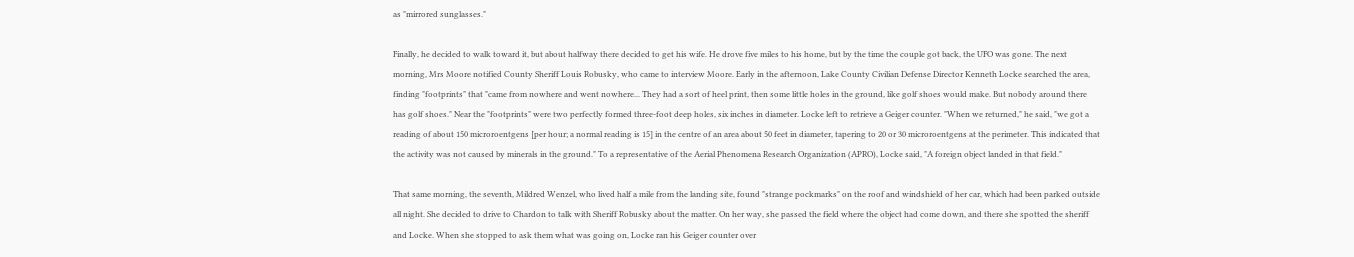as "mirrored sunglasses."

Finally, he decided to walk toward it, but about halfway there decided to get his wife. He drove five miles to his home, but by the time the couple got back, the UFO was gone. The next morning, Mrs Moore notified County Sheriff Louis Robusky, who came to interview Moore. Early in the afternoon, Lake County Civilian Defense Director Kenneth Locke searched the area, finding "footprints" that "came from nowhere and went nowhere... They had a sort of heel print, then some little holes in the ground, like golf shoes would make. But nobody around there has golf shoes." Near the "footprints" were two perfectly formed three-foot deep holes, six inches in diameter. Locke left to retrieve a Geiger counter. "When we returned," he said, "we got a reading of about 150 microroentgens [per hour; a normal reading is 15] in the centre of an area about 50 feet in diameter, tapering to 20 or 30 microroentgens at the perimeter. This indicated that the activity was not caused by minerals in the ground." To a representative of the Aerial Phenomena Research Organization (APRO), Locke said, "A foreign object landed in that field."

That same morning, the seventh, Mildred Wenzel, who lived half a mile from the landing site, found "strange pockmarks" on the roof and windshield of her car, which had been parked outside all night. She decided to drive to Chardon to talk with Sheriff Robusky about the matter. On her way, she passed the field where the object had come down, and there she spotted the sheriff and Locke. When she stopped to ask them what was going on, Locke ran his Geiger counter over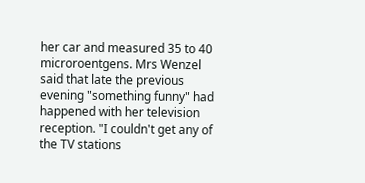her car and measured 35 to 40 microroentgens. Mrs Wenzel said that late the previous evening "something funny" had happened with her television reception. "I couldn't get any of the TV stations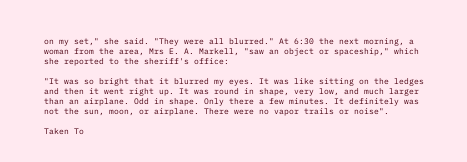on my set," she said. "They were all blurred." At 6:30 the next morning, a woman from the area, Mrs E. A. Markell, "saw an object or spaceship," which she reported to the sheriff's office:

"It was so bright that it blurred my eyes. It was like sitting on the ledges and then it went right up. It was round in shape, very low, and much larger than an airplane. Odd in shape. Only there a few minutes. It definitely was not the sun, moon, or airplane. There were no vapor trails or noise".

Taken To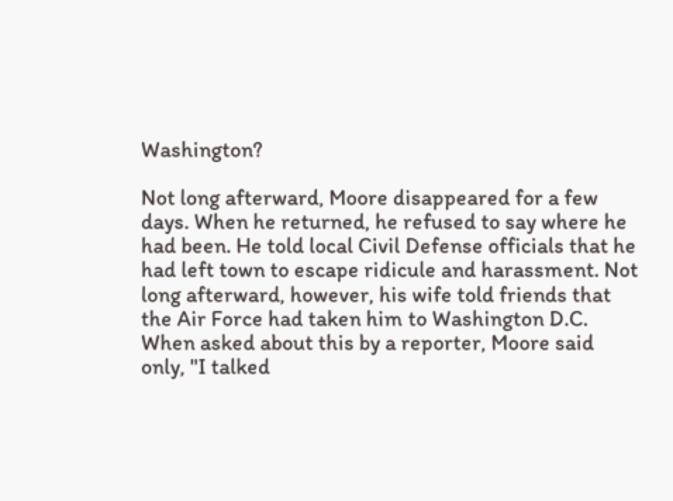Washington?

Not long afterward, Moore disappeared for a few days. When he returned, he refused to say where he had been. He told local Civil Defense officials that he had left town to escape ridicule and harassment. Not long afterward, however, his wife told friends that the Air Force had taken him to Washington D.C. When asked about this by a reporter, Moore said only, "I talked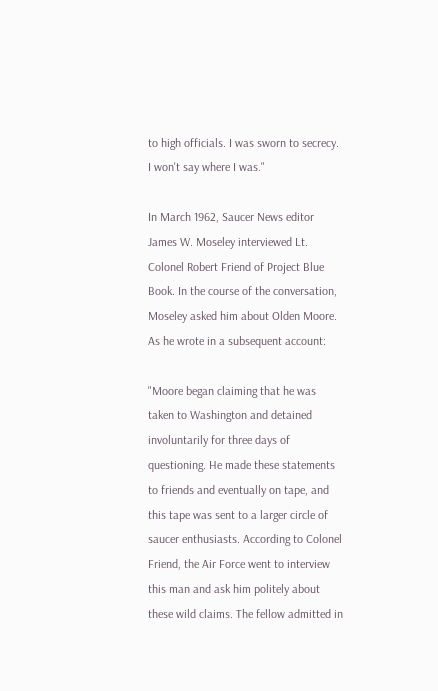to high officials. I was sworn to secrecy. I won't say where I was."

In March 1962, Saucer News editor James W. Moseley interviewed Lt. Colonel Robert Friend of Project Blue Book. In the course of the conversation, Moseley asked him about Olden Moore. As he wrote in a subsequent account:

"Moore began claiming that he was taken to Washington and detained involuntarily for three days of questioning. He made these statements to friends and eventually on tape, and this tape was sent to a larger circle of saucer enthusiasts. According to Colonel Friend, the Air Force went to interview this man and ask him politely about these wild claims. The fellow admitted in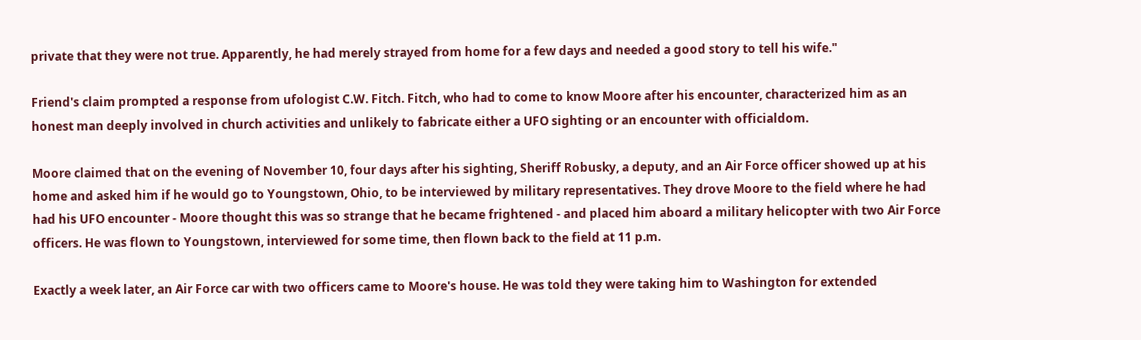private that they were not true. Apparently, he had merely strayed from home for a few days and needed a good story to tell his wife."

Friend's claim prompted a response from ufologist C.W. Fitch. Fitch, who had to come to know Moore after his encounter, characterized him as an honest man deeply involved in church activities and unlikely to fabricate either a UFO sighting or an encounter with officialdom.

Moore claimed that on the evening of November 10, four days after his sighting, Sheriff Robusky, a deputy, and an Air Force officer showed up at his home and asked him if he would go to Youngstown, Ohio, to be interviewed by military representatives. They drove Moore to the field where he had had his UFO encounter - Moore thought this was so strange that he became frightened - and placed him aboard a military helicopter with two Air Force officers. He was flown to Youngstown, interviewed for some time, then flown back to the field at 11 p.m.

Exactly a week later, an Air Force car with two officers came to Moore's house. He was told they were taking him to Washington for extended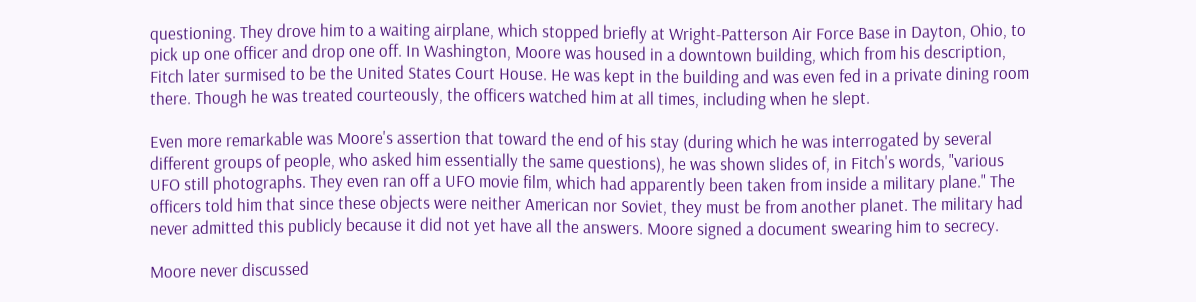questioning. They drove him to a waiting airplane, which stopped briefly at Wright-Patterson Air Force Base in Dayton, Ohio, to pick up one officer and drop one off. In Washington, Moore was housed in a downtown building, which from his description, Fitch later surmised to be the United States Court House. He was kept in the building and was even fed in a private dining room there. Though he was treated courteously, the officers watched him at all times, including when he slept.

Even more remarkable was Moore's assertion that toward the end of his stay (during which he was interrogated by several different groups of people, who asked him essentially the same questions), he was shown slides of, in Fitch's words, "various UFO still photographs. They even ran off a UFO movie film, which had apparently been taken from inside a military plane." The officers told him that since these objects were neither American nor Soviet, they must be from another planet. The military had never admitted this publicly because it did not yet have all the answers. Moore signed a document swearing him to secrecy.

Moore never discussed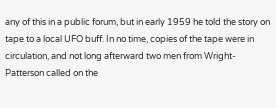any of this in a public forum, but in early 1959 he told the story on tape to a local UFO buff. In no time, copies of the tape were in circulation, and not long afterward two men from Wright-Patterson called on the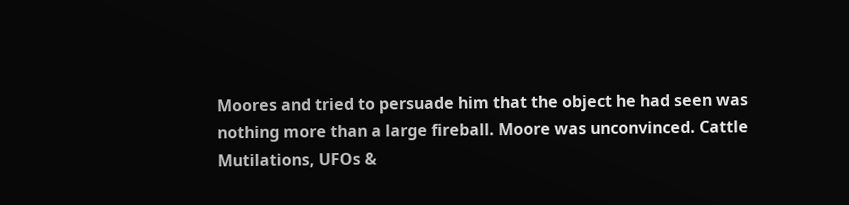Moores and tried to persuade him that the object he had seen was nothing more than a large fireball. Moore was unconvinced. Cattle Mutilations, UFOs &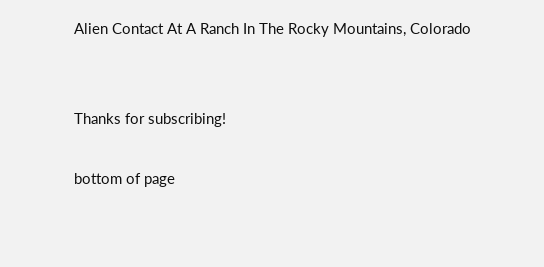Alien Contact At A Ranch In The Rocky Mountains, Colorado


Thanks for subscribing!

bottom of page